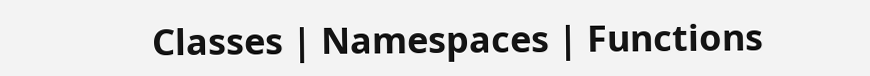Classes | Namespaces | Functions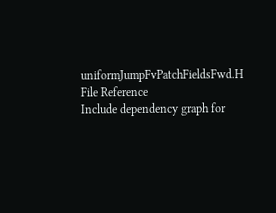uniformJumpFvPatchFieldsFwd.H File Reference
Include dependency graph for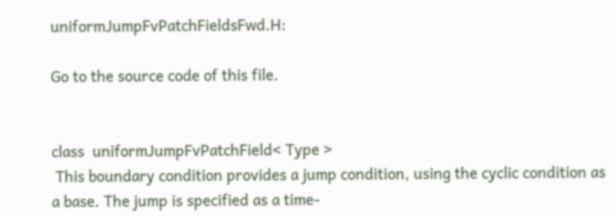uniformJumpFvPatchFieldsFwd.H:

Go to the source code of this file.


class  uniformJumpFvPatchField< Type >
 This boundary condition provides a jump condition, using the cyclic condition as a base. The jump is specified as a time-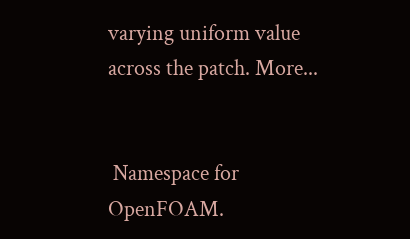varying uniform value across the patch. More...


 Namespace for OpenFOAM.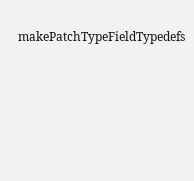makePatchTypeFieldTypedefs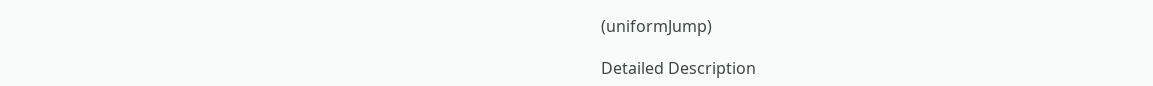(uniformJump)

Detailed Description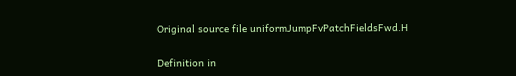Original source file uniformJumpFvPatchFieldsFwd.H

Definition in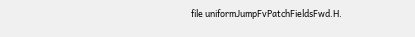file uniformJumpFvPatchFieldsFwd.H.